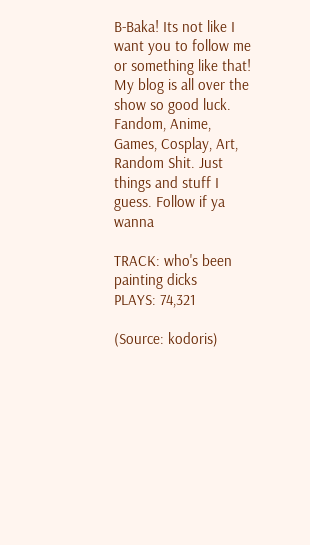B-Baka! Its not like I want you to follow me or something like that!
My blog is all over the show so good luck. Fandom, Anime, Games, Cosplay, Art, Random Shit. Just things and stuff I guess. Follow if ya wanna

TRACK: who's been painting dicks
PLAYS: 74,321

(Source: kodoris)